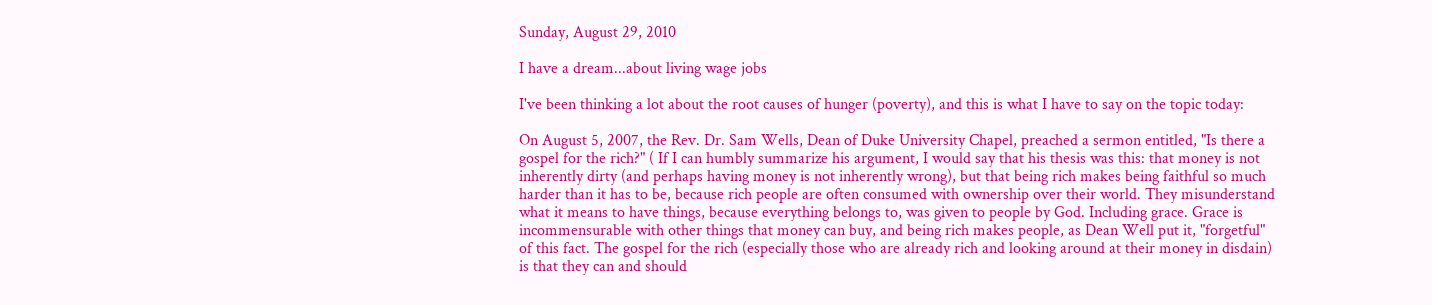Sunday, August 29, 2010

I have a dream...about living wage jobs

I've been thinking a lot about the root causes of hunger (poverty), and this is what I have to say on the topic today:

On August 5, 2007, the Rev. Dr. Sam Wells, Dean of Duke University Chapel, preached a sermon entitled, "Is there a gospel for the rich?" ( If I can humbly summarize his argument, I would say that his thesis was this: that money is not inherently dirty (and perhaps having money is not inherently wrong), but that being rich makes being faithful so much harder than it has to be, because rich people are often consumed with ownership over their world. They misunderstand what it means to have things, because everything belongs to, was given to people by God. Including grace. Grace is incommensurable with other things that money can buy, and being rich makes people, as Dean Well put it, "forgetful" of this fact. The gospel for the rich (especially those who are already rich and looking around at their money in disdain) is that they can and should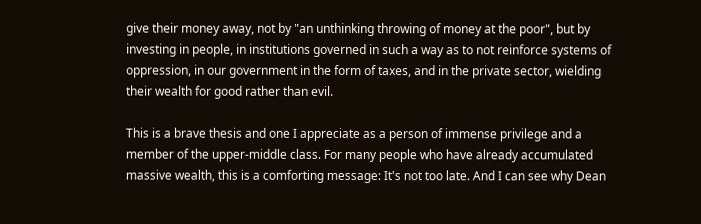give their money away, not by "an unthinking throwing of money at the poor", but by investing in people, in institutions governed in such a way as to not reinforce systems of oppression, in our government in the form of taxes, and in the private sector, wielding their wealth for good rather than evil.

This is a brave thesis and one I appreciate as a person of immense privilege and a member of the upper-middle class. For many people who have already accumulated massive wealth, this is a comforting message: It's not too late. And I can see why Dean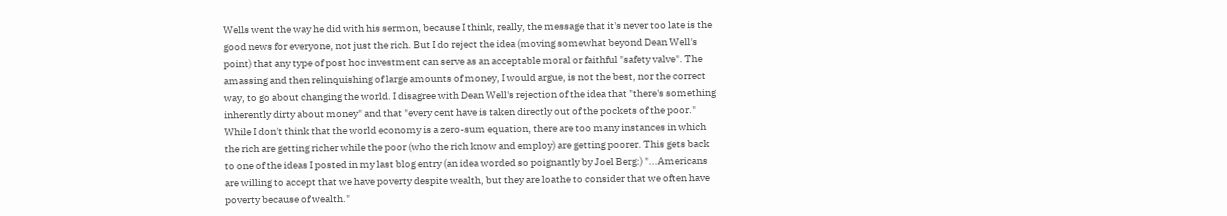Wells went the way he did with his sermon, because I think, really, the message that it's never too late is the good news for everyone, not just the rich. But I do reject the idea (moving somewhat beyond Dean Well's point) that any type of post hoc investment can serve as an acceptable moral or faithful "safety valve". The amassing and then relinquishing of large amounts of money, I would argue, is not the best, nor the correct way, to go about changing the world. I disagree with Dean Well's rejection of the idea that "there's something inherently dirty about money" and that "every cent have is taken directly out of the pockets of the poor." While I don't think that the world economy is a zero-sum equation, there are too many instances in which the rich are getting richer while the poor (who the rich know and employ) are getting poorer. This gets back to one of the ideas I posted in my last blog entry (an idea worded so poignantly by Joel Berg:) "...Americans are willing to accept that we have poverty despite wealth, but they are loathe to consider that we often have poverty because of wealth."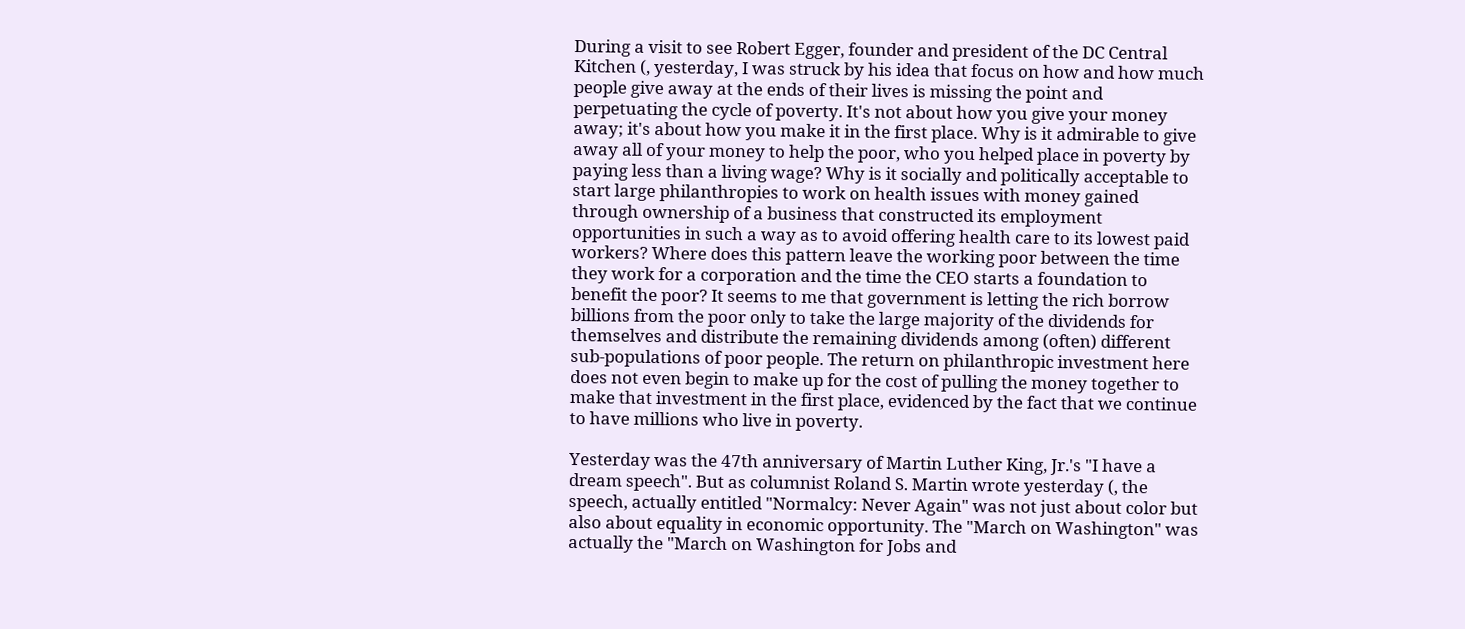During a visit to see Robert Egger, founder and president of the DC Central Kitchen (, yesterday, I was struck by his idea that focus on how and how much people give away at the ends of their lives is missing the point and perpetuating the cycle of poverty. It's not about how you give your money away; it's about how you make it in the first place. Why is it admirable to give away all of your money to help the poor, who you helped place in poverty by paying less than a living wage? Why is it socially and politically acceptable to start large philanthropies to work on health issues with money gained through ownership of a business that constructed its employment opportunities in such a way as to avoid offering health care to its lowest paid workers? Where does this pattern leave the working poor between the time they work for a corporation and the time the CEO starts a foundation to benefit the poor? It seems to me that government is letting the rich borrow billions from the poor only to take the large majority of the dividends for themselves and distribute the remaining dividends among (often) different sub-populations of poor people. The return on philanthropic investment here does not even begin to make up for the cost of pulling the money together to make that investment in the first place, evidenced by the fact that we continue to have millions who live in poverty.

Yesterday was the 47th anniversary of Martin Luther King, Jr.'s "I have a dream speech". But as columnist Roland S. Martin wrote yesterday (, the speech, actually entitled "Normalcy: Never Again" was not just about color but also about equality in economic opportunity. The "March on Washington" was actually the "March on Washington for Jobs and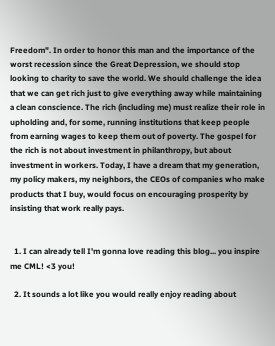Freedom". In order to honor this man and the importance of the worst recession since the Great Depression, we should stop looking to charity to save the world. We should challenge the idea that we can get rich just to give everything away while maintaining a clean conscience. The rich (including me) must realize their role in upholding and, for some, running institutions that keep people from earning wages to keep them out of poverty. The gospel for the rich is not about investment in philanthropy, but about investment in workers. Today, I have a dream that my generation, my policy makers, my neighbors, the CEOs of companies who make products that I buy, would focus on encouraging prosperity by insisting that work really pays.


  1. I can already tell I'm gonna love reading this blog... you inspire me CML! <3 you!

  2. It sounds a lot like you would really enjoy reading about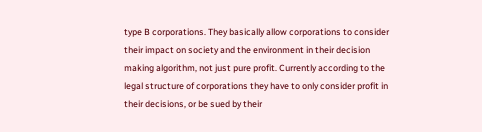type B corporations. They basically allow corporations to consider their impact on society and the environment in their decision making algorithm, not just pure profit. Currently according to the legal structure of corporations they have to only consider profit in their decisions, or be sued by their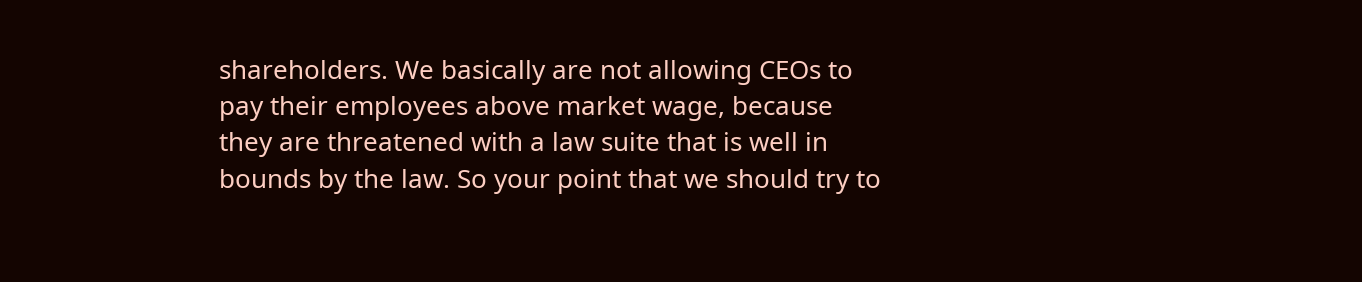shareholders. We basically are not allowing CEOs to pay their employees above market wage, because they are threatened with a law suite that is well in bounds by the law. So your point that we should try to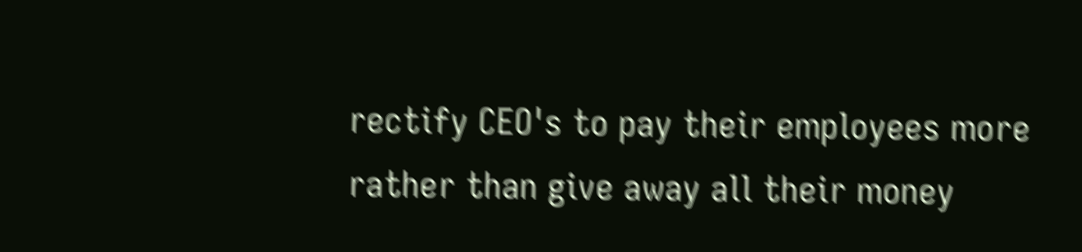rectify CEO's to pay their employees more rather than give away all their money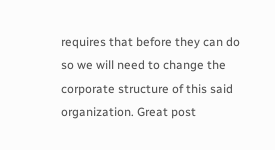requires that before they can do so we will need to change the corporate structure of this said organization. Great post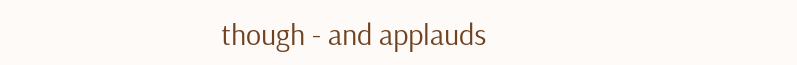though - and applauds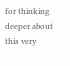for thinking deeper about this very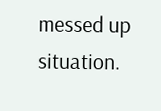messed up situation.